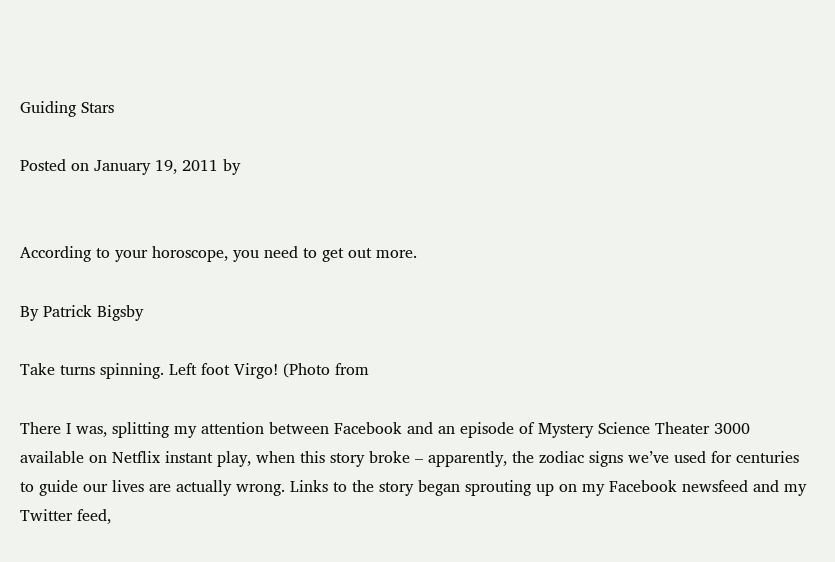Guiding Stars

Posted on January 19, 2011 by


According to your horoscope, you need to get out more.

By Patrick Bigsby

Take turns spinning. Left foot Virgo! (Photo from

There I was, splitting my attention between Facebook and an episode of Mystery Science Theater 3000 available on Netflix instant play, when this story broke – apparently, the zodiac signs we’ve used for centuries to guide our lives are actually wrong. Links to the story began sprouting up on my Facebook newsfeed and my Twitter feed,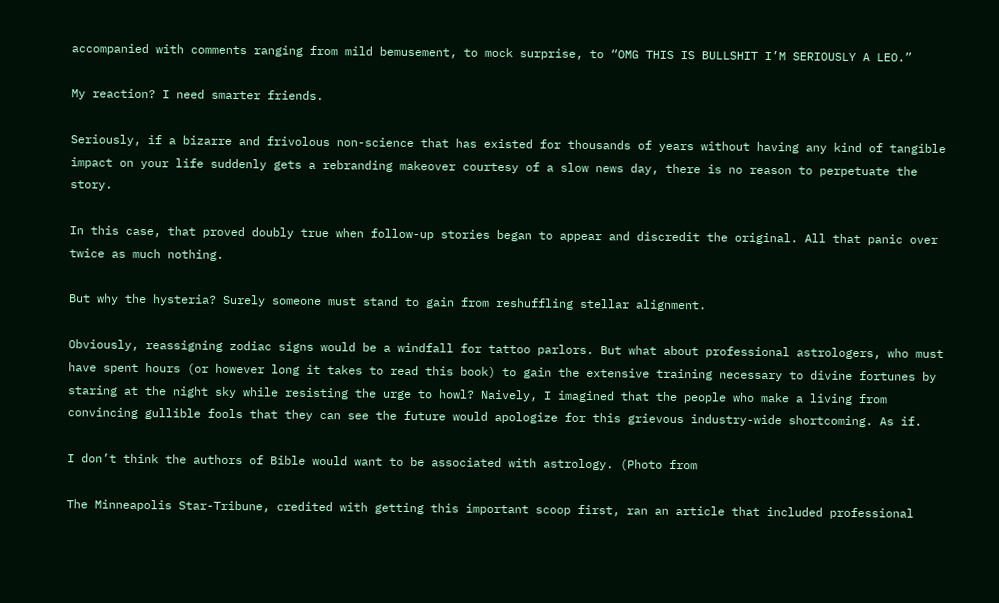accompanied with comments ranging from mild bemusement, to mock surprise, to “OMG THIS IS BULLSHIT I’M SERIOUSLY A LEO.”

My reaction? I need smarter friends.

Seriously, if a bizarre and frivolous non-science that has existed for thousands of years without having any kind of tangible impact on your life suddenly gets a rebranding makeover courtesy of a slow news day, there is no reason to perpetuate the story.

In this case, that proved doubly true when follow-up stories began to appear and discredit the original. All that panic over twice as much nothing.

But why the hysteria? Surely someone must stand to gain from reshuffling stellar alignment.

Obviously, reassigning zodiac signs would be a windfall for tattoo parlors. But what about professional astrologers, who must have spent hours (or however long it takes to read this book) to gain the extensive training necessary to divine fortunes by staring at the night sky while resisting the urge to howl? Naively, I imagined that the people who make a living from convincing gullible fools that they can see the future would apologize for this grievous industry-wide shortcoming. As if.

I don’t think the authors of Bible would want to be associated with astrology. (Photo from

The Minneapolis Star-Tribune, credited with getting this important scoop first, ran an article that included professional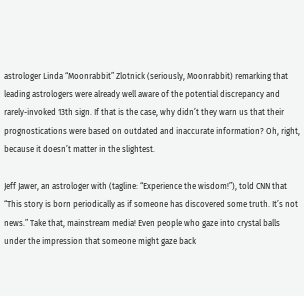astrologer Linda “Moonrabbit” Zlotnick (seriously, Moonrabbit) remarking that leading astrologers were already well aware of the potential discrepancy and rarely-invoked 13th sign. If that is the case, why didn’t they warn us that their prognostications were based on outdated and inaccurate information? Oh, right, because it doesn’t matter in the slightest.

Jeff Jawer, an astrologer with (tagline: “Experience the wisdom!”), told CNN that “This story is born periodically as if someone has discovered some truth. It’s not news.” Take that, mainstream media! Even people who gaze into crystal balls under the impression that someone might gaze back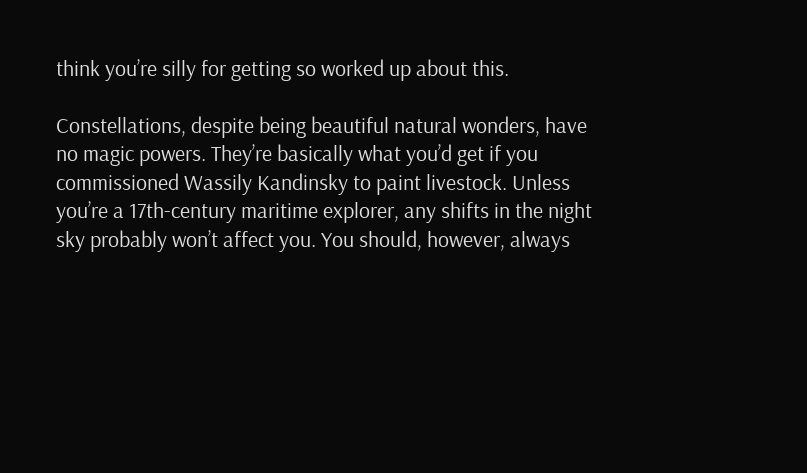think you’re silly for getting so worked up about this.

Constellations, despite being beautiful natural wonders, have no magic powers. They’re basically what you’d get if you commissioned Wassily Kandinsky to paint livestock. Unless you’re a 17th-century maritime explorer, any shifts in the night sky probably won’t affect you. You should, however, always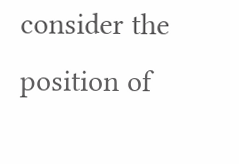consider the position of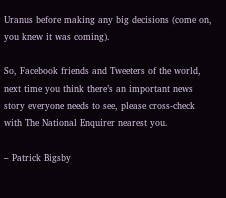Uranus before making any big decisions (come on, you knew it was coming).

So, Facebook friends and Tweeters of the world, next time you think there’s an important news story everyone needs to see, please cross-check with The National Enquirer nearest you.

– Patrick Bigsby